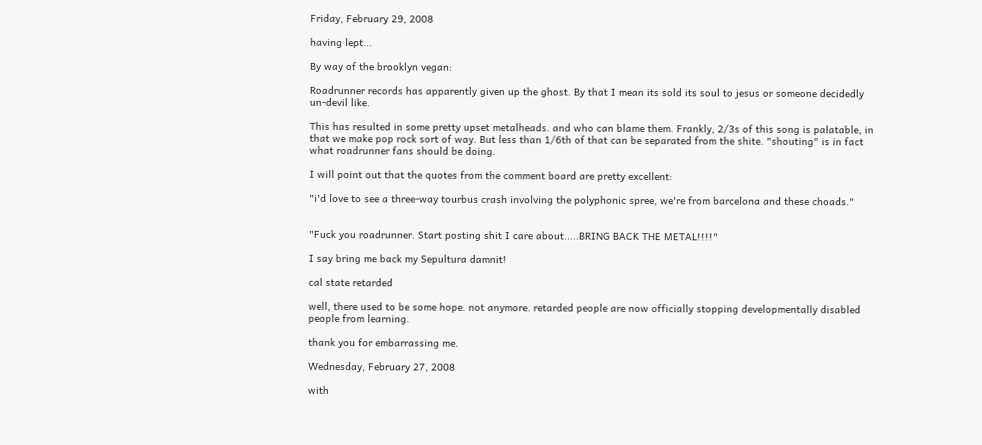Friday, February 29, 2008

having lept...

By way of the brooklyn vegan:

Roadrunner records has apparently given up the ghost. By that I mean its sold its soul to jesus or someone decidedly un-devil like.

This has resulted in some pretty upset metalheads. and who can blame them. Frankly, 2/3s of this song is palatable, in that we make pop rock sort of way. But less than 1/6th of that can be separated from the shite. "shouting" is in fact what roadrunner fans should be doing.

I will point out that the quotes from the comment board are pretty excellent:

"i'd love to see a three-way tourbus crash involving the polyphonic spree, we're from barcelona and these choads."


"Fuck you roadrunner. Start posting shit I care about.....BRING BACK THE METAL!!!!"

I say bring me back my Sepultura damnit!

cal state retarded

well, there used to be some hope. not anymore. retarded people are now officially stopping developmentally disabled people from learning.

thank you for embarrassing me.

Wednesday, February 27, 2008

with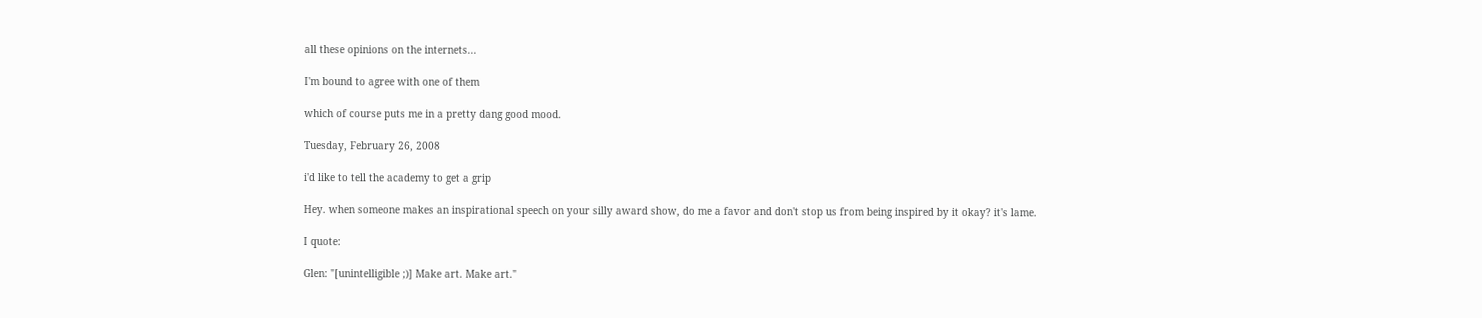all these opinions on the internets...

I'm bound to agree with one of them

which of course puts me in a pretty dang good mood.

Tuesday, February 26, 2008

i'd like to tell the academy to get a grip

Hey. when someone makes an inspirational speech on your silly award show, do me a favor and don't stop us from being inspired by it okay? it's lame.

I quote:

Glen: "[unintelligible ;)] Make art. Make art."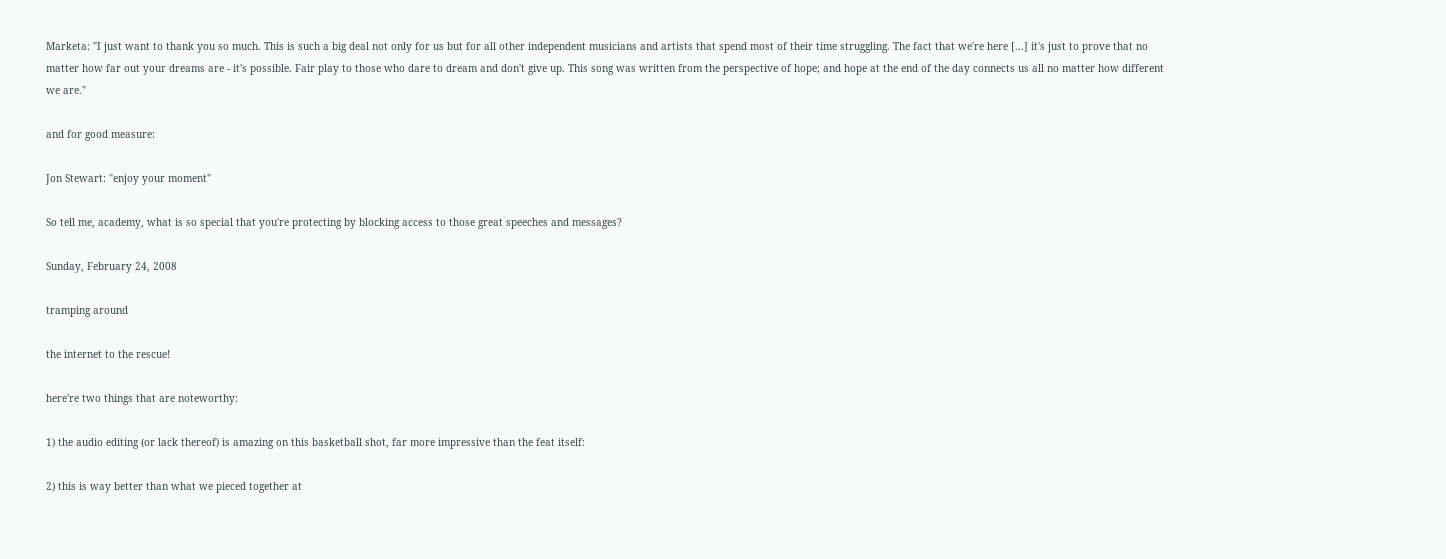Marketa: "I just want to thank you so much. This is such a big deal not only for us but for all other independent musicians and artists that spend most of their time struggling. The fact that we're here [...] it's just to prove that no matter how far out your dreams are - it's possible. Fair play to those who dare to dream and don't give up. This song was written from the perspective of hope; and hope at the end of the day connects us all no matter how different we are."

and for good measure:

Jon Stewart: "enjoy your moment"

So tell me, academy, what is so special that you're protecting by blocking access to those great speeches and messages?

Sunday, February 24, 2008

tramping around

the internet to the rescue!

here're two things that are noteworthy:

1) the audio editing (or lack thereof) is amazing on this basketball shot, far more impressive than the feat itself:

2) this is way better than what we pieced together at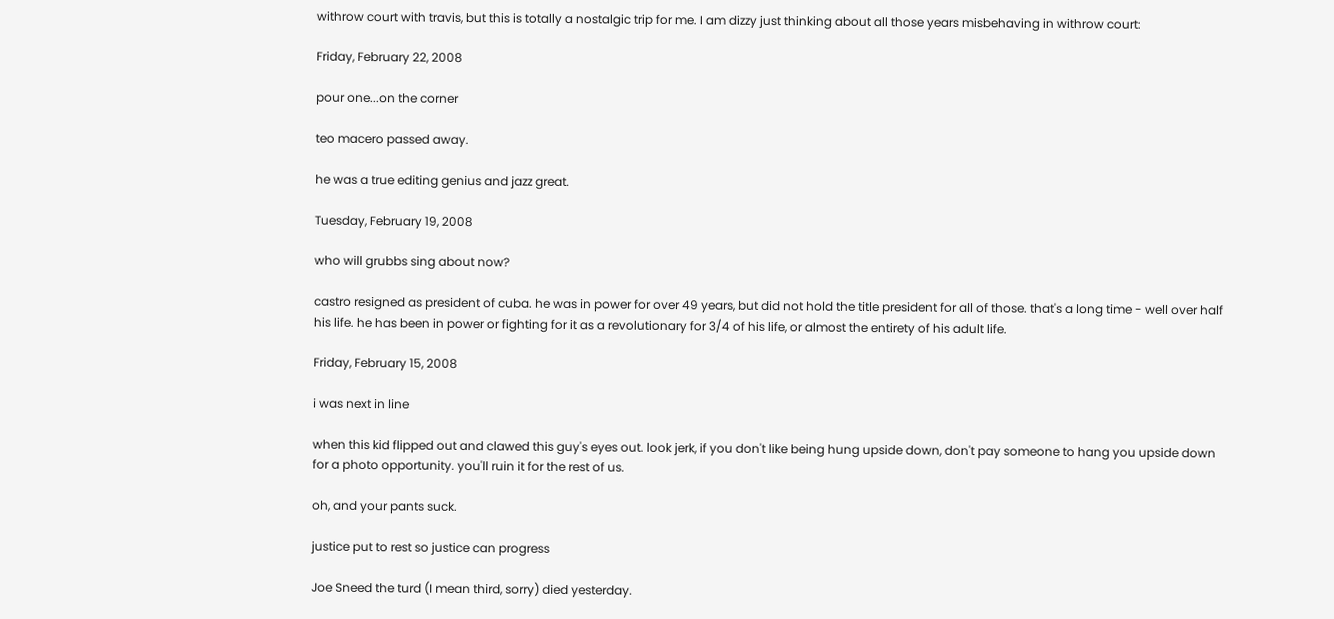withrow court with travis, but this is totally a nostalgic trip for me. I am dizzy just thinking about all those years misbehaving in withrow court:

Friday, February 22, 2008

pour one...on the corner

teo macero passed away.

he was a true editing genius and jazz great.

Tuesday, February 19, 2008

who will grubbs sing about now?

castro resigned as president of cuba. he was in power for over 49 years, but did not hold the title president for all of those. that's a long time - well over half his life. he has been in power or fighting for it as a revolutionary for 3/4 of his life, or almost the entirety of his adult life.

Friday, February 15, 2008

i was next in line

when this kid flipped out and clawed this guy's eyes out. look jerk, if you don't like being hung upside down, don't pay someone to hang you upside down for a photo opportunity. you'll ruin it for the rest of us.

oh, and your pants suck.

justice put to rest so justice can progress

Joe Sneed the turd (I mean third, sorry) died yesterday.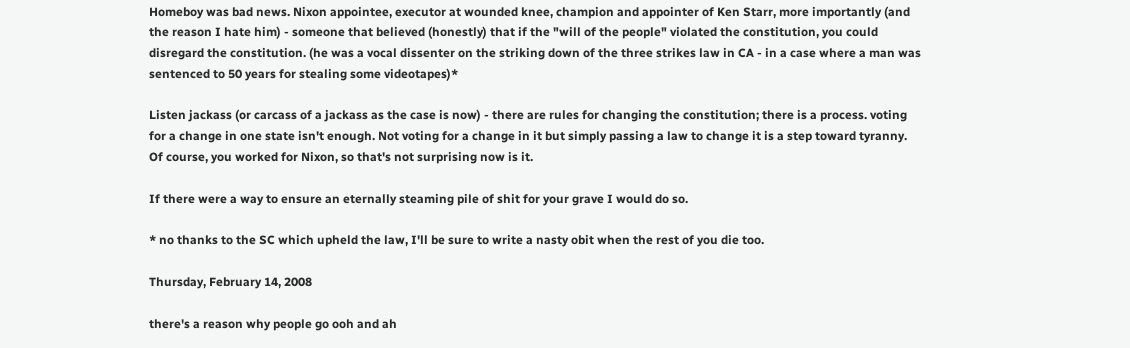Homeboy was bad news. Nixon appointee, executor at wounded knee, champion and appointer of Ken Starr, more importantly (and the reason I hate him) - someone that believed (honestly) that if the "will of the people" violated the constitution, you could disregard the constitution. (he was a vocal dissenter on the striking down of the three strikes law in CA - in a case where a man was sentenced to 50 years for stealing some videotapes)*

Listen jackass (or carcass of a jackass as the case is now) - there are rules for changing the constitution; there is a process. voting for a change in one state isn't enough. Not voting for a change in it but simply passing a law to change it is a step toward tyranny. Of course, you worked for Nixon, so that's not surprising now is it.

If there were a way to ensure an eternally steaming pile of shit for your grave I would do so.

* no thanks to the SC which upheld the law, I'll be sure to write a nasty obit when the rest of you die too.

Thursday, February 14, 2008

there's a reason why people go ooh and ah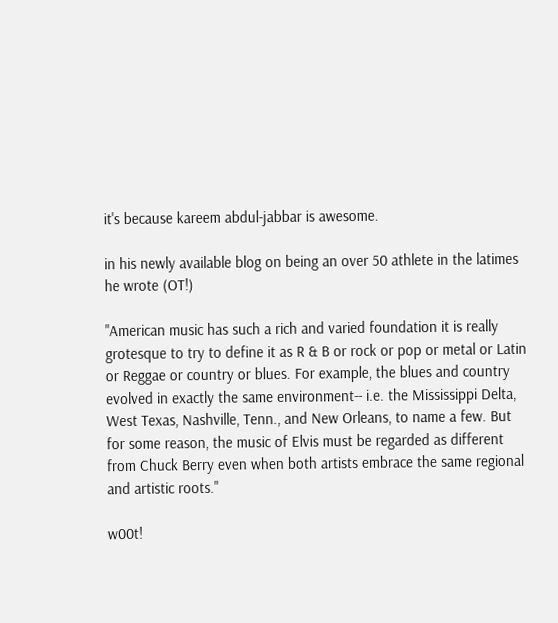it's because kareem abdul-jabbar is awesome.

in his newly available blog on being an over 50 athlete in the latimes he wrote (OT!)

"American music has such a rich and varied foundation it is really grotesque to try to define it as R & B or rock or pop or metal or Latin or Reggae or country or blues. For example, the blues and country evolved in exactly the same environment-- i.e. the Mississippi Delta, West Texas, Nashville, Tenn., and New Orleans, to name a few. But for some reason, the music of Elvis must be regarded as different from Chuck Berry even when both artists embrace the same regional and artistic roots."

w00t!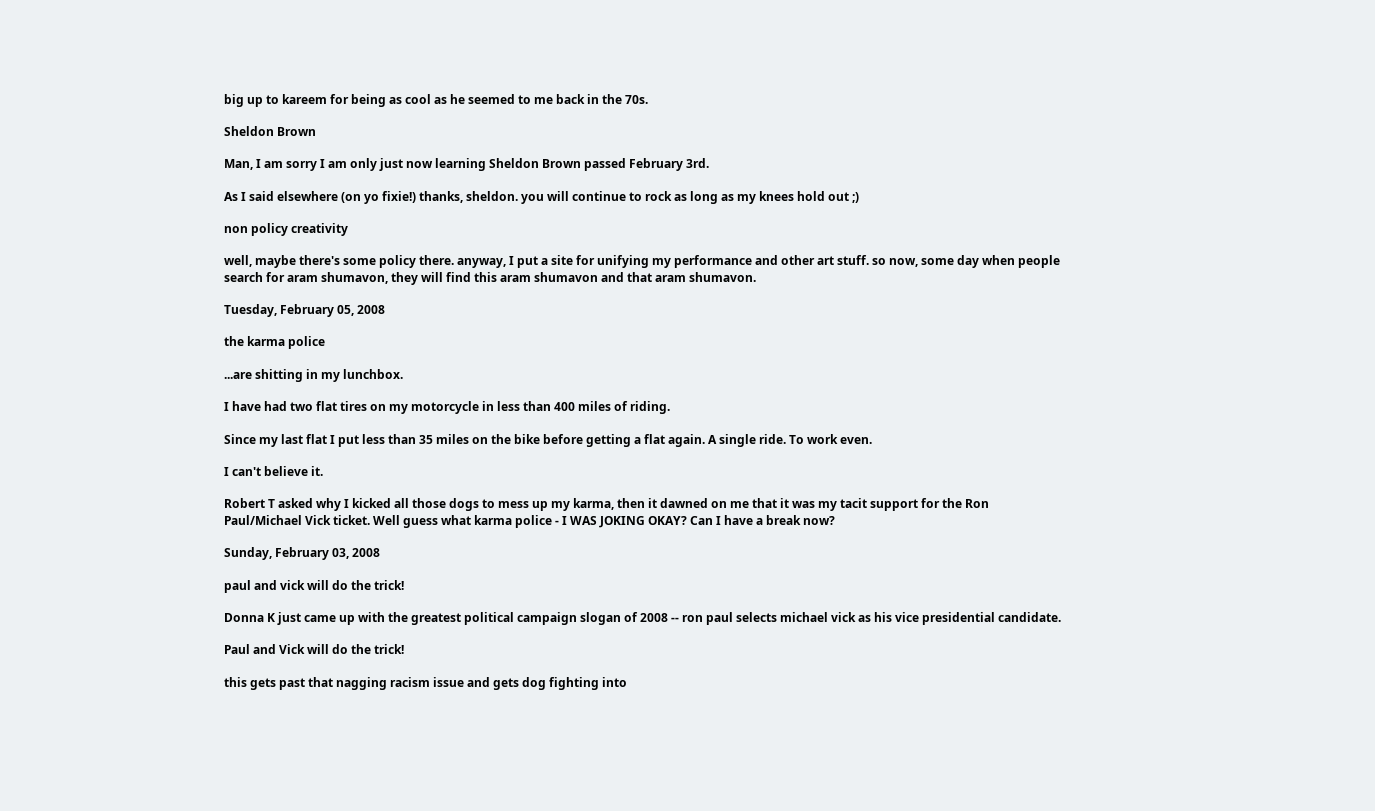big up to kareem for being as cool as he seemed to me back in the 70s.

Sheldon Brown

Man, I am sorry I am only just now learning Sheldon Brown passed February 3rd.

As I said elsewhere (on yo fixie!) thanks, sheldon. you will continue to rock as long as my knees hold out ;)

non policy creativity

well, maybe there's some policy there. anyway, I put a site for unifying my performance and other art stuff. so now, some day when people search for aram shumavon, they will find this aram shumavon and that aram shumavon.

Tuesday, February 05, 2008

the karma police

...are shitting in my lunchbox.

I have had two flat tires on my motorcycle in less than 400 miles of riding.

Since my last flat I put less than 35 miles on the bike before getting a flat again. A single ride. To work even.

I can't believe it.

Robert T asked why I kicked all those dogs to mess up my karma, then it dawned on me that it was my tacit support for the Ron Paul/Michael Vick ticket. Well guess what karma police - I WAS JOKING OKAY? Can I have a break now?

Sunday, February 03, 2008

paul and vick will do the trick!

Donna K just came up with the greatest political campaign slogan of 2008 -- ron paul selects michael vick as his vice presidential candidate.

Paul and Vick will do the trick!

this gets past that nagging racism issue and gets dog fighting into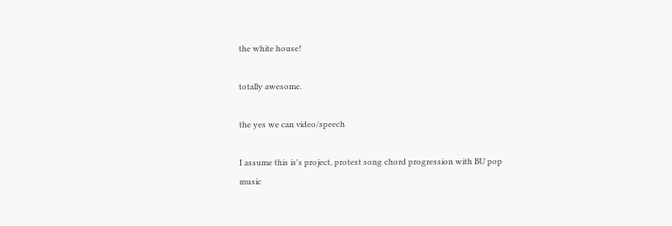the white house!

totally awesome.

the yes we can video/speech

I assume this is's project, protest song chord progression with BU pop music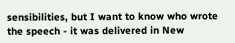sensibilities, but I want to know who wrote the speech - it was delivered in New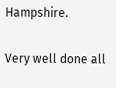Hampshire.

Very well done all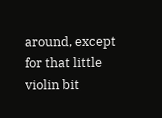around, except for that little violin bit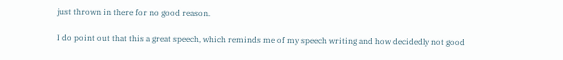just thrown in there for no good reason.

I do point out that this a great speech, which reminds me of my speech writing and how decidedly not good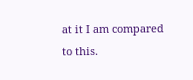at it I am compared to this.